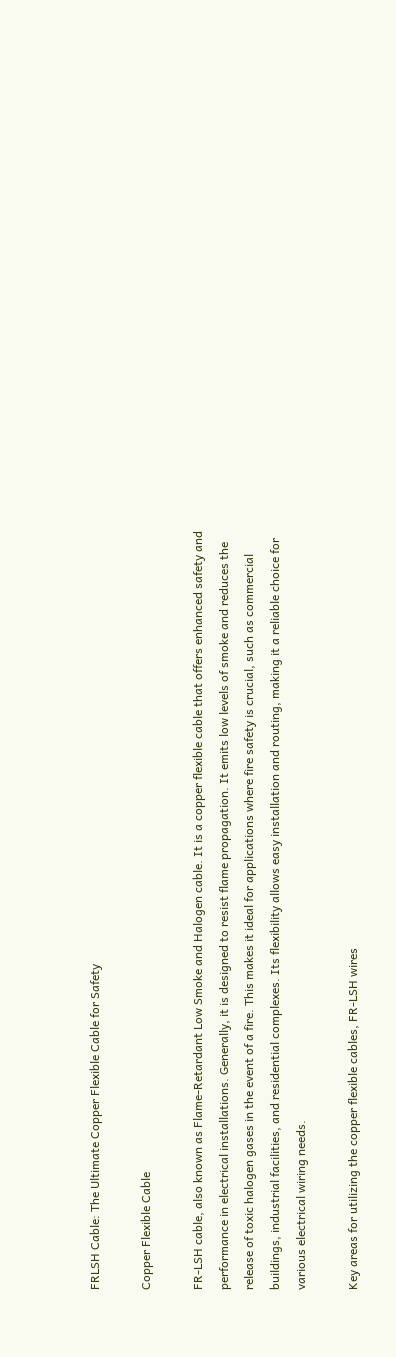FRLSH Cable: The Ultimate Copper Flexible Cable for Safety

Copper Flexible Cable

FR-LSH cable, also known as Flame-Retardant Low Smoke and Halogen cable. It is a copper flexible cable that offers enhanced safety and performance in electrical installations. Generally, it is designed to resist flame propagation. It emits low levels of smoke and reduces the release of toxic halogen gases in the event of a fire. This makes it ideal for applications where fire safety is crucial, such as commercial buildings, industrial facilities, and residential complexes. Its flexibility allows easy installation and routing, making it a reliable choice for various electrical wiring needs.

Key areas for utilizing the copper flexible cables, FR-LSH wires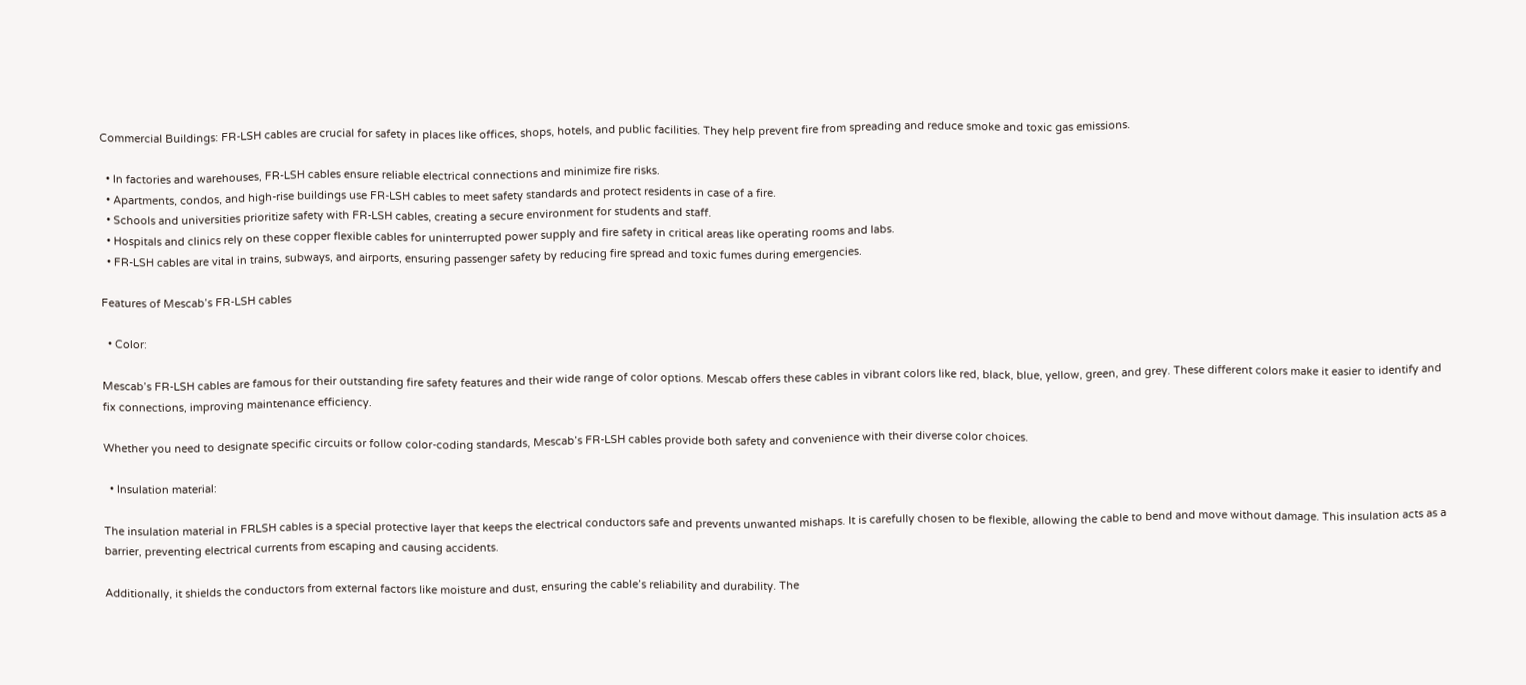Commercial Buildings: FR-LSH cables are crucial for safety in places like offices, shops, hotels, and public facilities. They help prevent fire from spreading and reduce smoke and toxic gas emissions.

  • In factories and warehouses, FR-LSH cables ensure reliable electrical connections and minimize fire risks.
  • Apartments, condos, and high-rise buildings use FR-LSH cables to meet safety standards and protect residents in case of a fire.
  • Schools and universities prioritize safety with FR-LSH cables, creating a secure environment for students and staff.
  • Hospitals and clinics rely on these copper flexible cables for uninterrupted power supply and fire safety in critical areas like operating rooms and labs.
  • FR-LSH cables are vital in trains, subways, and airports, ensuring passenger safety by reducing fire spread and toxic fumes during emergencies.

Features of Mescab’s FR-LSH cables

  • Color:

Mescab’s FR-LSH cables are famous for their outstanding fire safety features and their wide range of color options. Mescab offers these cables in vibrant colors like red, black, blue, yellow, green, and grey. These different colors make it easier to identify and fix connections, improving maintenance efficiency.

Whether you need to designate specific circuits or follow color-coding standards, Mescab’s FR-LSH cables provide both safety and convenience with their diverse color choices.

  • Insulation material:

The insulation material in FRLSH cables is a special protective layer that keeps the electrical conductors safe and prevents unwanted mishaps. It is carefully chosen to be flexible, allowing the cable to bend and move without damage. This insulation acts as a barrier, preventing electrical currents from escaping and causing accidents.

Additionally, it shields the conductors from external factors like moisture and dust, ensuring the cable’s reliability and durability. The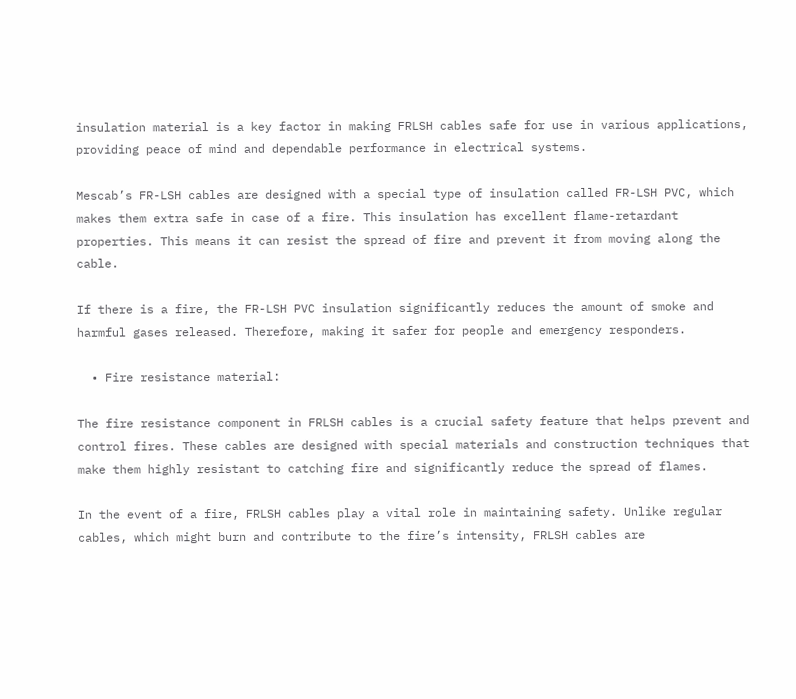insulation material is a key factor in making FRLSH cables safe for use in various applications, providing peace of mind and dependable performance in electrical systems.

Mescab’s FR-LSH cables are designed with a special type of insulation called FR-LSH PVC, which makes them extra safe in case of a fire. This insulation has excellent flame-retardant properties. This means it can resist the spread of fire and prevent it from moving along the cable.

If there is a fire, the FR-LSH PVC insulation significantly reduces the amount of smoke and harmful gases released. Therefore, making it safer for people and emergency responders.

  • Fire resistance material:

The fire resistance component in FRLSH cables is a crucial safety feature that helps prevent and control fires. These cables are designed with special materials and construction techniques that make them highly resistant to catching fire and significantly reduce the spread of flames.

In the event of a fire, FRLSH cables play a vital role in maintaining safety. Unlike regular cables, which might burn and contribute to the fire’s intensity, FRLSH cables are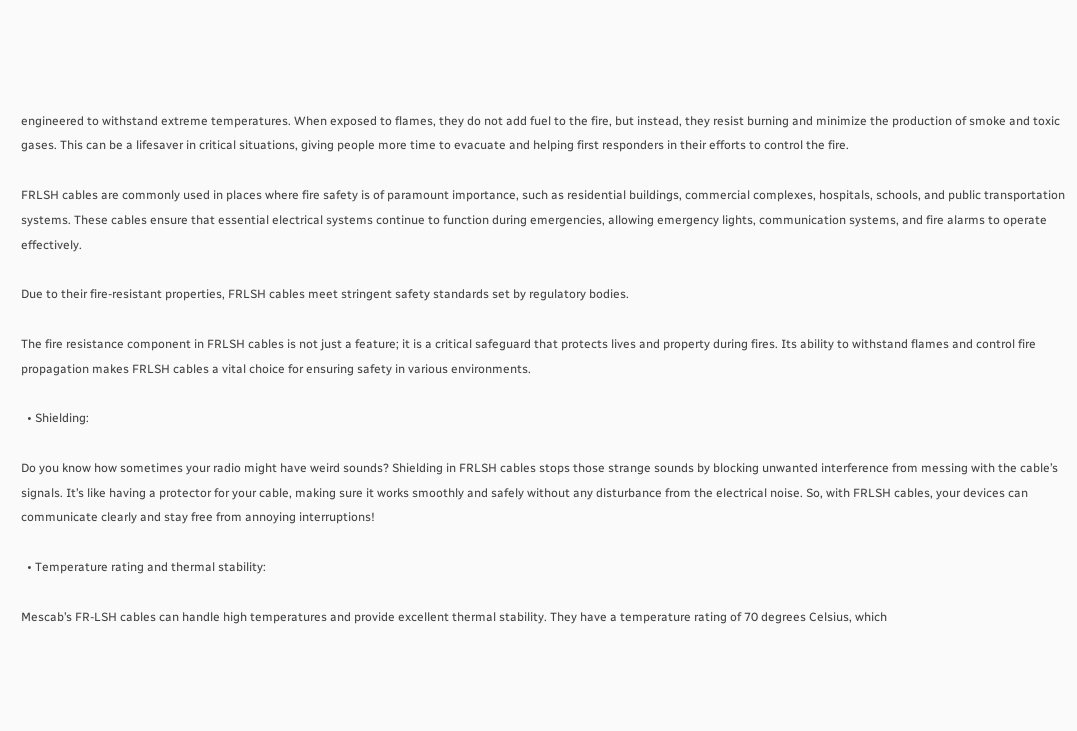engineered to withstand extreme temperatures. When exposed to flames, they do not add fuel to the fire, but instead, they resist burning and minimize the production of smoke and toxic gases. This can be a lifesaver in critical situations, giving people more time to evacuate and helping first responders in their efforts to control the fire.

FRLSH cables are commonly used in places where fire safety is of paramount importance, such as residential buildings, commercial complexes, hospitals, schools, and public transportation systems. These cables ensure that essential electrical systems continue to function during emergencies, allowing emergency lights, communication systems, and fire alarms to operate effectively.

Due to their fire-resistant properties, FRLSH cables meet stringent safety standards set by regulatory bodies.

The fire resistance component in FRLSH cables is not just a feature; it is a critical safeguard that protects lives and property during fires. Its ability to withstand flames and control fire propagation makes FRLSH cables a vital choice for ensuring safety in various environments.

  • Shielding:

Do you know how sometimes your radio might have weird sounds? Shielding in FRLSH cables stops those strange sounds by blocking unwanted interference from messing with the cable’s signals. It’s like having a protector for your cable, making sure it works smoothly and safely without any disturbance from the electrical noise. So, with FRLSH cables, your devices can communicate clearly and stay free from annoying interruptions!

  • Temperature rating and thermal stability:

Mescab’s FR-LSH cables can handle high temperatures and provide excellent thermal stability. They have a temperature rating of 70 degrees Celsius, which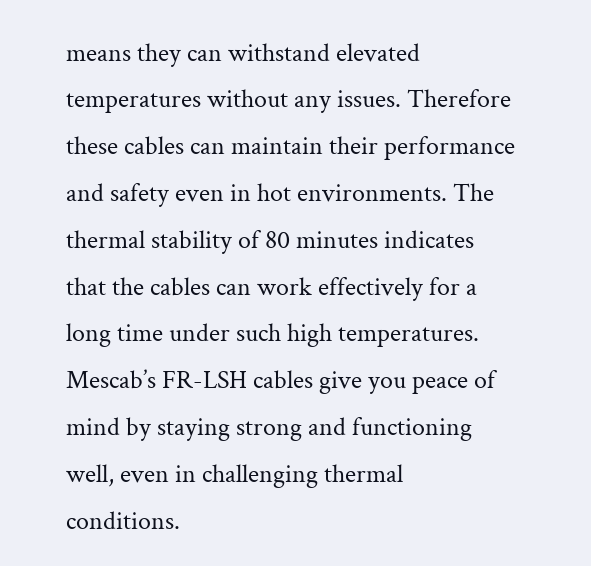means they can withstand elevated temperatures without any issues. Therefore these cables can maintain their performance and safety even in hot environments. The thermal stability of 80 minutes indicates that the cables can work effectively for a long time under such high temperatures. Mescab’s FR-LSH cables give you peace of mind by staying strong and functioning well, even in challenging thermal conditions.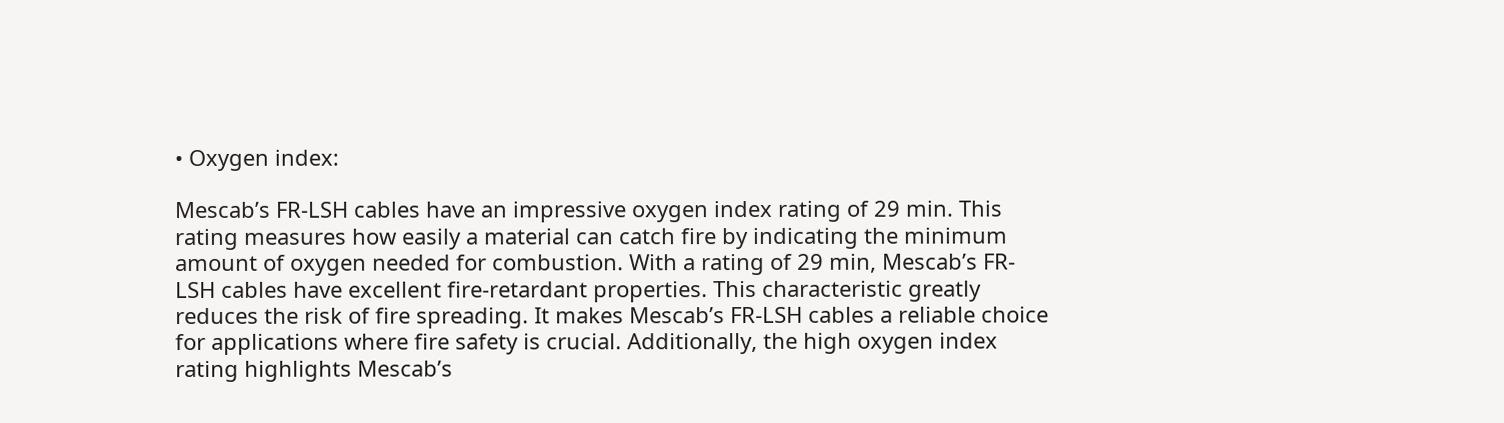• Oxygen index:

Mescab’s FR-LSH cables have an impressive oxygen index rating of 29 min. This rating measures how easily a material can catch fire by indicating the minimum amount of oxygen needed for combustion. With a rating of 29 min, Mescab’s FR-LSH cables have excellent fire-retardant properties. This characteristic greatly reduces the risk of fire spreading. It makes Mescab’s FR-LSH cables a reliable choice for applications where fire safety is crucial. Additionally, the high oxygen index rating highlights Mescab’s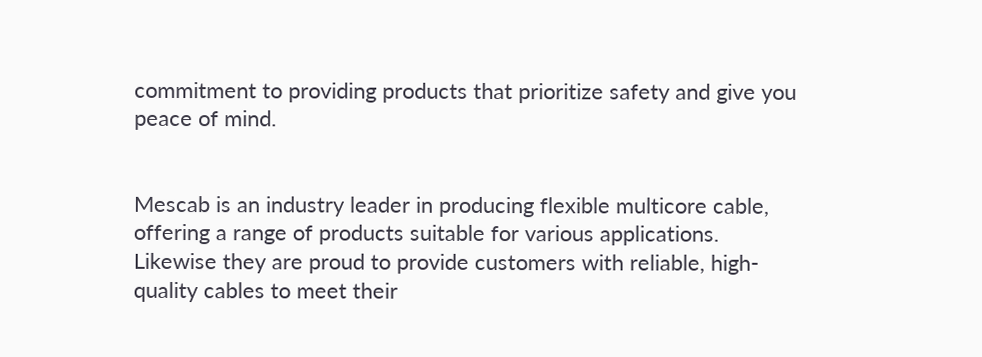commitment to providing products that prioritize safety and give you peace of mind.


Mescab is an industry leader in producing flexible multicore cable, offering a range of products suitable for various applications. Likewise they are proud to provide customers with reliable, high-quality cables to meet their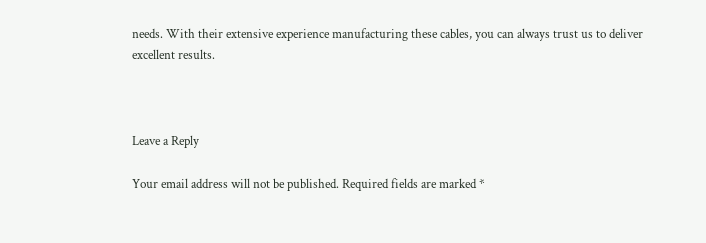needs. With their extensive experience manufacturing these cables, you can always trust us to deliver excellent results.



Leave a Reply

Your email address will not be published. Required fields are marked *